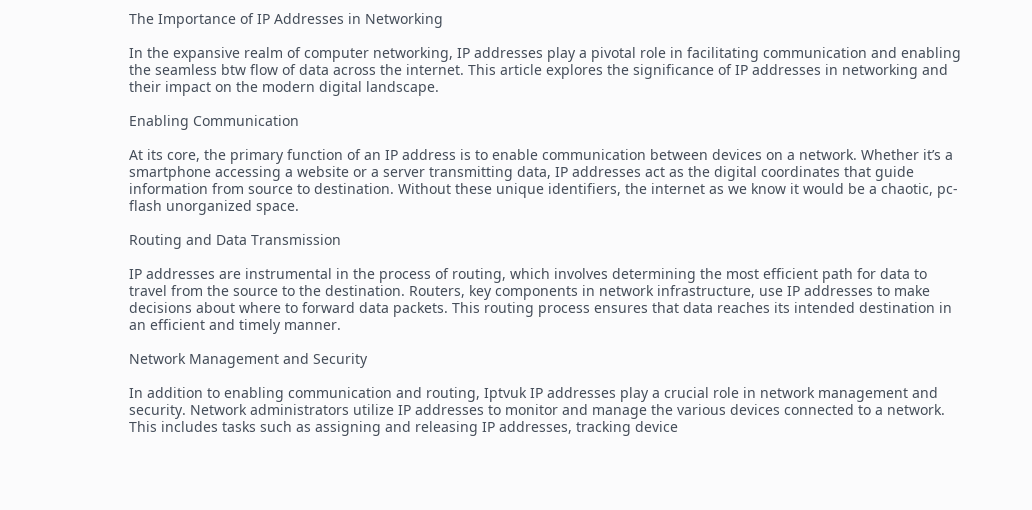The Importance of IP Addresses in Networking

In the expansive realm of computer networking, IP addresses play a pivotal role in facilitating communication and enabling the seamless btw flow of data across the internet. This article explores the significance of IP addresses in networking and their impact on the modern digital landscape.

Enabling Communication

At its core, the primary function of an IP address is to enable communication between devices on a network. Whether it’s a smartphone accessing a website or a server transmitting data, IP addresses act as the digital coordinates that guide information from source to destination. Without these unique identifiers, the internet as we know it would be a chaotic, pc-flash unorganized space.

Routing and Data Transmission

IP addresses are instrumental in the process of routing, which involves determining the most efficient path for data to travel from the source to the destination. Routers, key components in network infrastructure, use IP addresses to make decisions about where to forward data packets. This routing process ensures that data reaches its intended destination in an efficient and timely manner.

Network Management and Security

In addition to enabling communication and routing, Iptvuk IP addresses play a crucial role in network management and security. Network administrators utilize IP addresses to monitor and manage the various devices connected to a network. This includes tasks such as assigning and releasing IP addresses, tracking device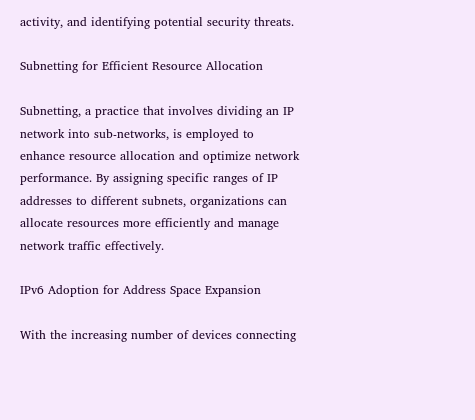activity, and identifying potential security threats.

Subnetting for Efficient Resource Allocation

Subnetting, a practice that involves dividing an IP network into sub-networks, is employed to enhance resource allocation and optimize network performance. By assigning specific ranges of IP addresses to different subnets, organizations can allocate resources more efficiently and manage network traffic effectively.

IPv6 Adoption for Address Space Expansion

With the increasing number of devices connecting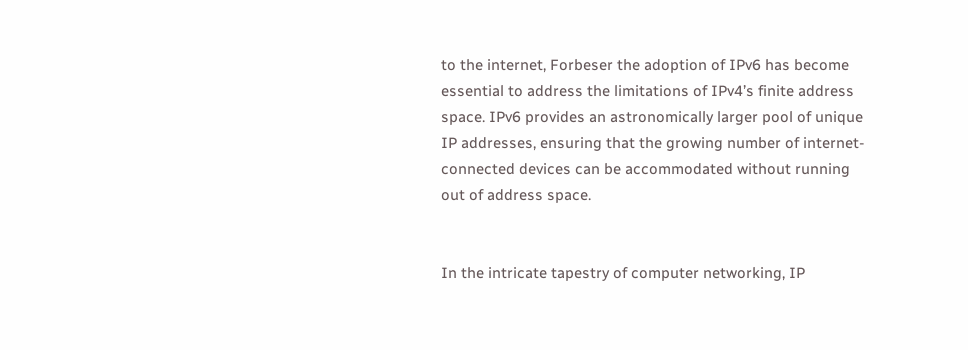to the internet, Forbeser the adoption of IPv6 has become essential to address the limitations of IPv4’s finite address space. IPv6 provides an astronomically larger pool of unique IP addresses, ensuring that the growing number of internet-connected devices can be accommodated without running out of address space.


In the intricate tapestry of computer networking, IP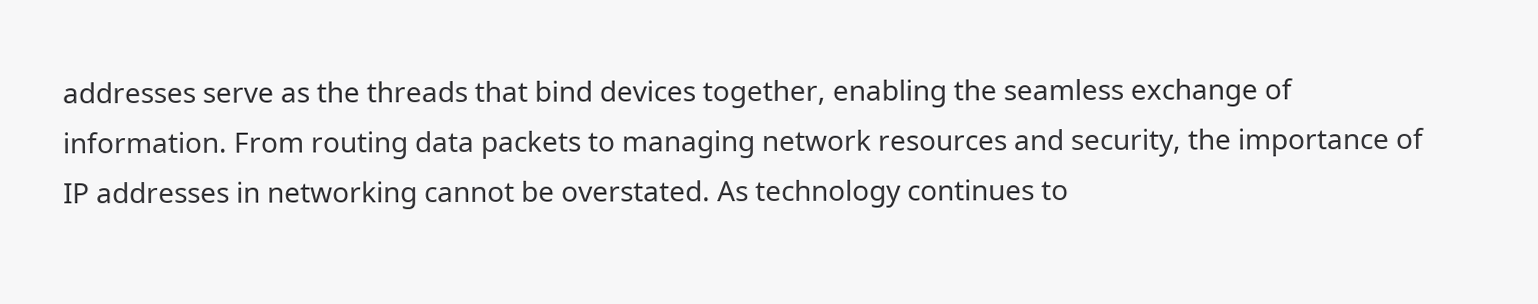addresses serve as the threads that bind devices together, enabling the seamless exchange of information. From routing data packets to managing network resources and security, the importance of IP addresses in networking cannot be overstated. As technology continues to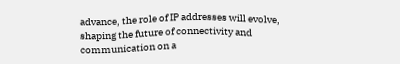advance, the role of IP addresses will evolve, shaping the future of connectivity and communication on a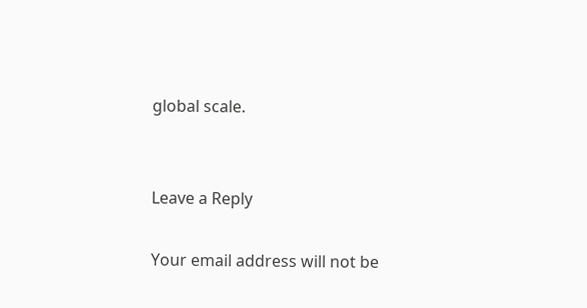global scale.


Leave a Reply

Your email address will not be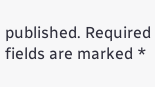published. Required fields are marked *